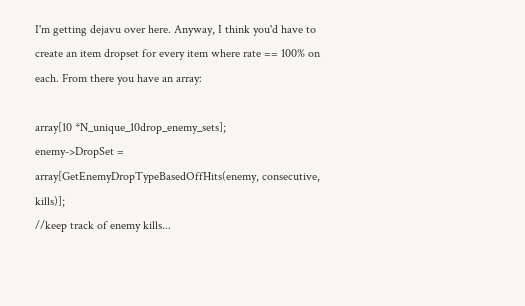I'm getting dejavu over here. Anyway, I think you'd have to create an item dropset for every item where rate == 100% on each. From there you have an array:

array[10 *N_unique_10drop_enemy_sets];
enemy->DropSet = array[GetEnemyDropTypeBasedOffHits(enemy, consecutive, kills)];
//keep track of enemy kills...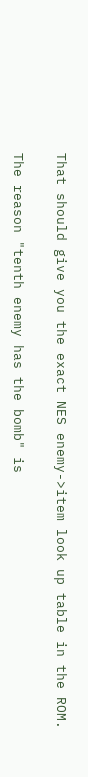That should give you the exact NES enemy->item look up table in the ROM.

The reason "tenth enemy has the bomb" is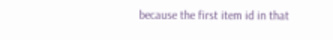because the first item id in that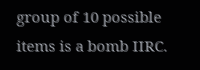group of 10 possible items is a bomb IIRC.